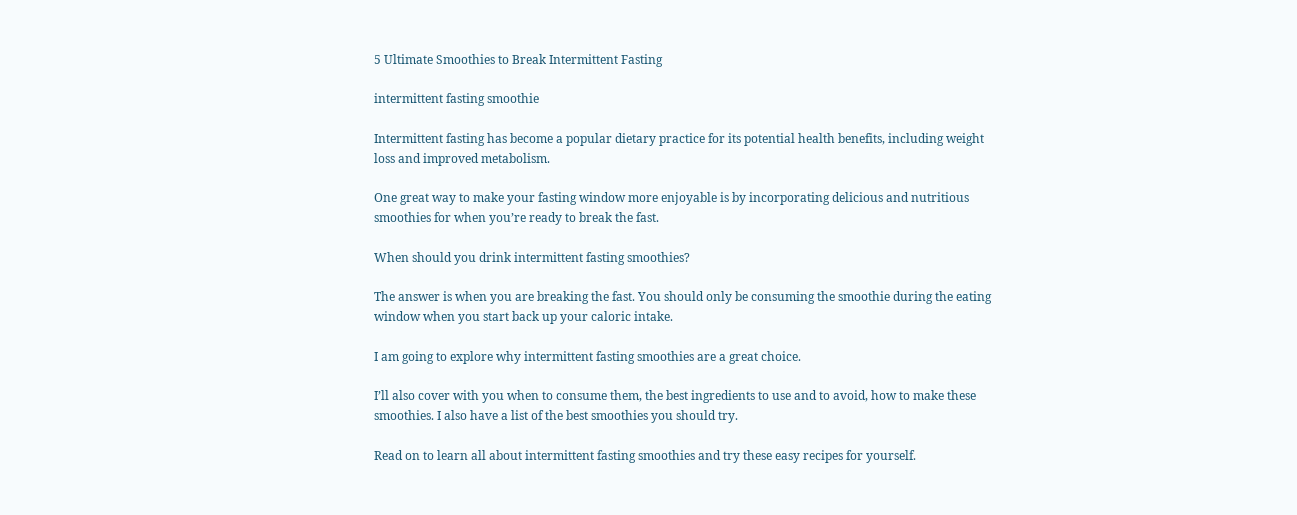5 Ultimate Smoothies to Break Intermittent Fasting

intermittent fasting smoothie

Intermittent fasting has become a popular dietary practice for its potential health benefits, including weight loss and improved metabolism.

One great way to make your fasting window more enjoyable is by incorporating delicious and nutritious smoothies for when you’re ready to break the fast.

When should you drink intermittent fasting smoothies?

The answer is when you are breaking the fast. You should only be consuming the smoothie during the eating window when you start back up your caloric intake.

I am going to explore why intermittent fasting smoothies are a great choice.

I’ll also cover with you when to consume them, the best ingredients to use and to avoid, how to make these smoothies. I also have a list of the best smoothies you should try.

Read on to learn all about intermittent fasting smoothies and try these easy recipes for yourself.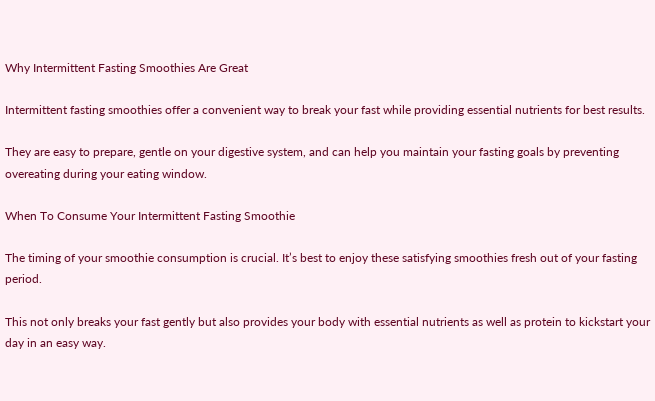Why Intermittent Fasting Smoothies Are Great

Intermittent fasting smoothies offer a convenient way to break your fast while providing essential nutrients for best results.

They are easy to prepare, gentle on your digestive system, and can help you maintain your fasting goals by preventing overeating during your eating window.

When To Consume Your Intermittent Fasting Smoothie

The timing of your smoothie consumption is crucial. It’s best to enjoy these satisfying smoothies fresh out of your fasting period.

This not only breaks your fast gently but also provides your body with essential nutrients as well as protein to kickstart your day in an easy way.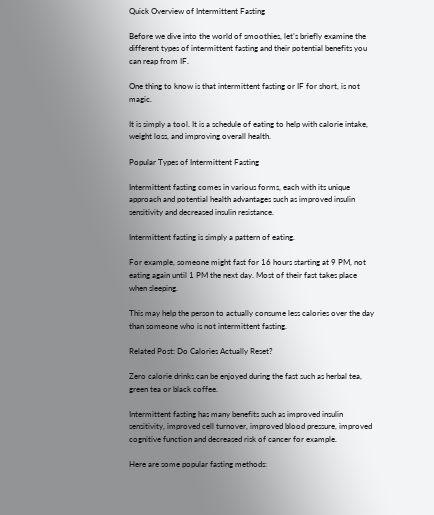Quick Overview of Intermittent Fasting

Before we dive into the world of smoothies, let’s briefly examine the different types of intermittent fasting and their potential benefits you can reap from IF.

One thing to know is that intermittent fasting or IF for short, is not magic.

It is simply a tool. It is a schedule of eating to help with calorie intake, weight loss, and improving overall health.

Popular Types of Intermittent Fasting

Intermittent fasting comes in various forms, each with its unique approach and potential health advantages such as improved insulin sensitivity and decreased insulin resistance.

Intermittent fasting is simply a pattern of eating.

For example, someone might fast for 16 hours starting at 9 PM, not eating again until 1 PM the next day. Most of their fast takes place when sleeping.

This may help the person to actually consume less calories over the day than someone who is not intermittent fasting.

Related Post: Do Calories Actually Reset?

Zero calorie drinks can be enjoyed during the fast such as herbal tea, green tea or black coffee.

Intermittent fasting has many benefits such as improved insulin sensitivity, improved cell turnover, improved blood pressure, improved cognitive function and decreased risk of cancer for example.

Here are some popular fasting methods: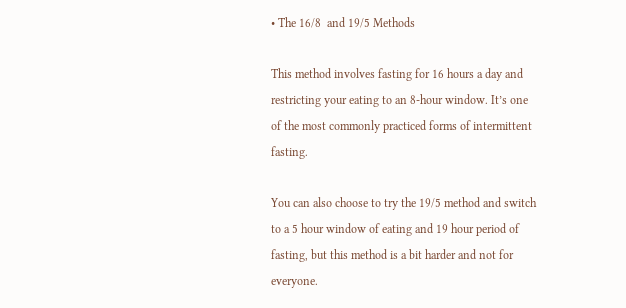• The 16/8  and 19/5 Methods

This method involves fasting for 16 hours a day and restricting your eating to an 8-hour window. It’s one of the most commonly practiced forms of intermittent fasting.

You can also choose to try the 19/5 method and switch to a 5 hour window of eating and 19 hour period of fasting, but this method is a bit harder and not for everyone.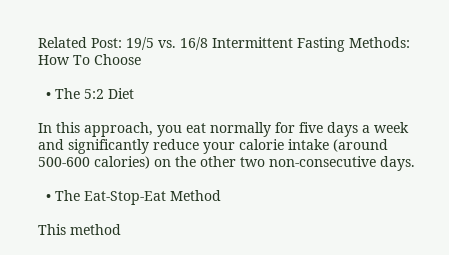Related Post: 19/5 vs. 16/8 Intermittent Fasting Methods: How To Choose

  • The 5:2 Diet

In this approach, you eat normally for five days a week and significantly reduce your calorie intake (around 500-600 calories) on the other two non-consecutive days.

  • The Eat-Stop-Eat Method

This method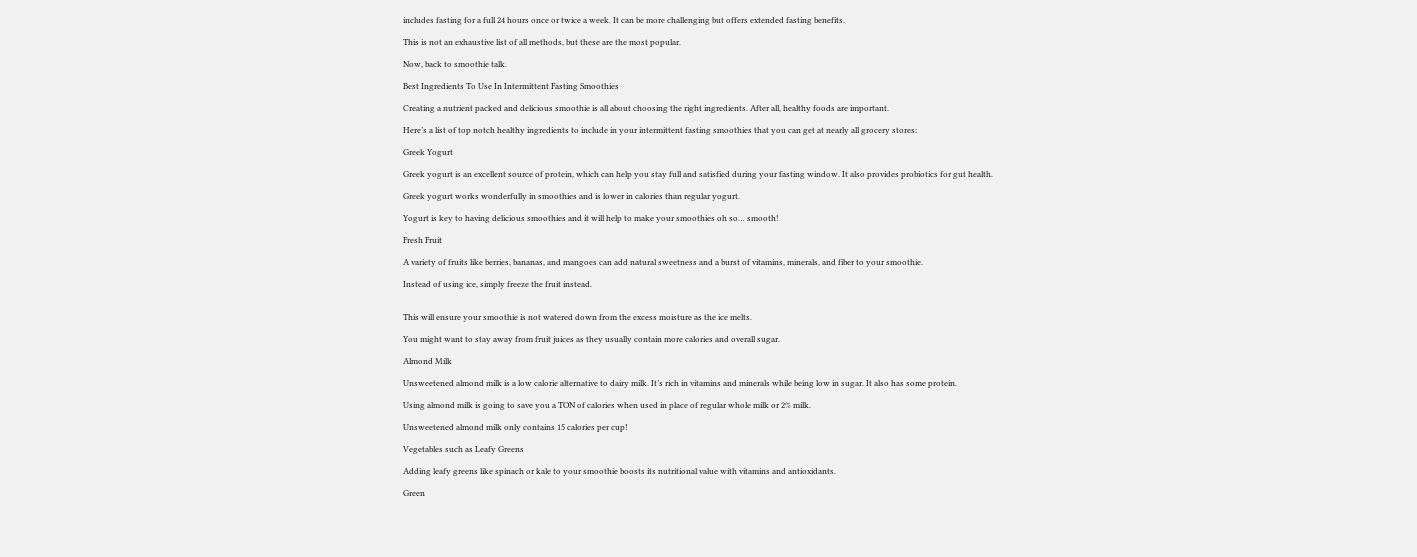includes fasting for a full 24 hours once or twice a week. It can be more challenging but offers extended fasting benefits.

This is not an exhaustive list of all methods, but these are the most popular.

Now, back to smoothie talk.

Best Ingredients To Use In Intermittent Fasting Smoothies

Creating a nutrient packed and delicious smoothie is all about choosing the right ingredients. After all, healthy foods are important.

Here’s a list of top notch healthy ingredients to include in your intermittent fasting smoothies that you can get at nearly all grocery stores:

Greek Yogurt

Greek yogurt is an excellent source of protein, which can help you stay full and satisfied during your fasting window. It also provides probiotics for gut health.

Greek yogurt works wonderfully in smoothies and is lower in calories than regular yogurt.

Yogurt is key to having delicious smoothies and it will help to make your smoothies oh so… smooth!

Fresh Fruit

A variety of fruits like berries, bananas, and mangoes can add natural sweetness and a burst of vitamins, minerals, and fiber to your smoothie.

Instead of using ice, simply freeze the fruit instead.


This will ensure your smoothie is not watered down from the excess moisture as the ice melts.

You might want to stay away from fruit juices as they usually contain more calories and overall sugar.

Almond Milk

Unsweetened almond milk is a low calorie alternative to dairy milk. It’s rich in vitamins and minerals while being low in sugar. It also has some protein.

Using almond milk is going to save you a TON of calories when used in place of regular whole milk or 2% milk.

Unsweetened almond milk only contains 15 calories per cup!

Vegetables such as Leafy Greens

Adding leafy greens like spinach or kale to your smoothie boosts its nutritional value with vitamins and antioxidants.

Green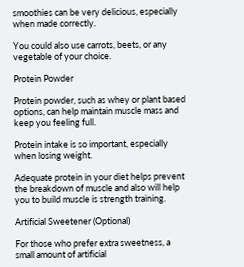smoothies can be very delicious, especially when made correctly.

You could also use carrots, beets, or any vegetable of your choice.

Protein Powder

Protein powder, such as whey or plant based options, can help maintain muscle mass and keep you feeling full.

Protein intake is so important, especially when losing weight.

Adequate protein in your diet helps prevent the breakdown of muscle and also will help you to build muscle is strength training.

Artificial Sweetener (Optional)

For those who prefer extra sweetness, a small amount of artificial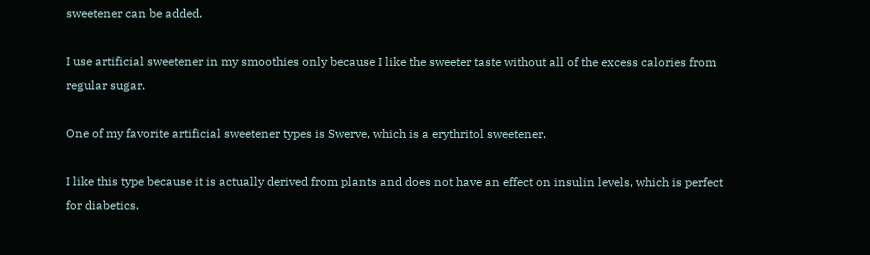sweetener can be added.

I use artificial sweetener in my smoothies only because I like the sweeter taste without all of the excess calories from regular sugar.

One of my favorite artificial sweetener types is Swerve, which is a erythritol sweetener.

I like this type because it is actually derived from plants and does not have an effect on insulin levels, which is perfect for diabetics.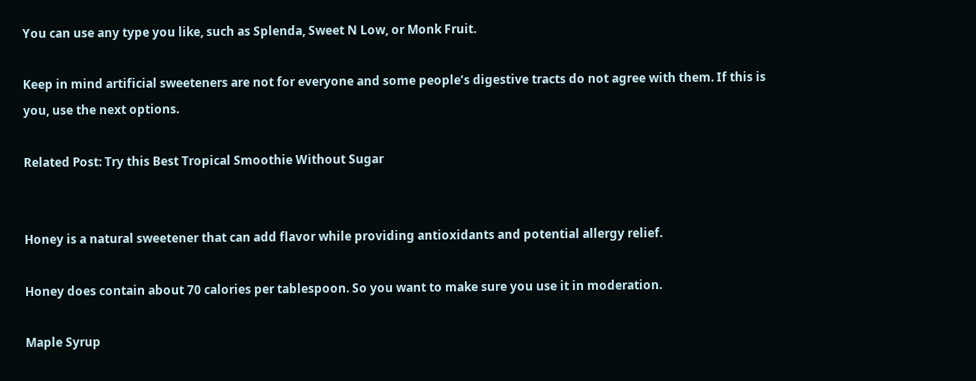You can use any type you like, such as Splenda, Sweet N Low, or Monk Fruit.

Keep in mind artificial sweeteners are not for everyone and some people’s digestive tracts do not agree with them. If this is you, use the next options.

Related Post: Try this Best Tropical Smoothie Without Sugar


Honey is a natural sweetener that can add flavor while providing antioxidants and potential allergy relief.

Honey does contain about 70 calories per tablespoon. So you want to make sure you use it in moderation.

Maple Syrup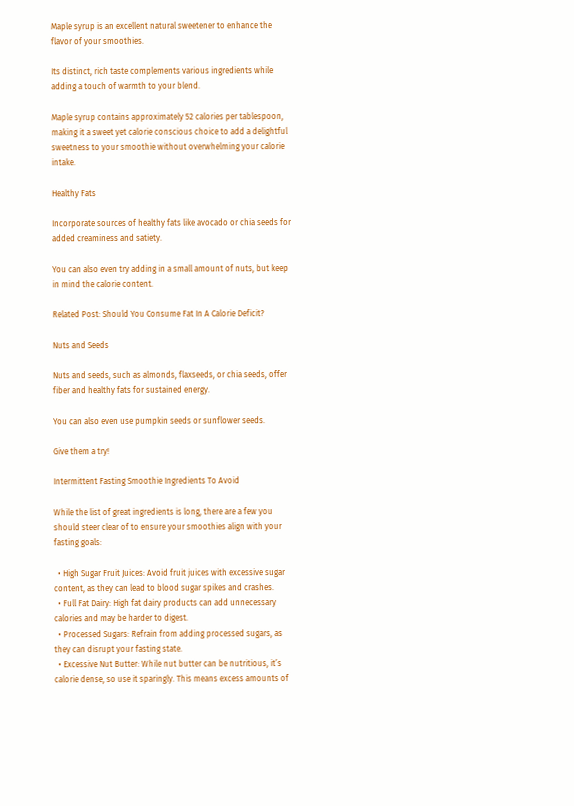Maple syrup is an excellent natural sweetener to enhance the flavor of your smoothies.

Its distinct, rich taste complements various ingredients while adding a touch of warmth to your blend.

Maple syrup contains approximately 52 calories per tablespoon, making it a sweet yet calorie conscious choice to add a delightful sweetness to your smoothie without overwhelming your calorie intake.

Healthy Fats

Incorporate sources of healthy fats like avocado or chia seeds for added creaminess and satiety.

You can also even try adding in a small amount of nuts, but keep in mind the calorie content.

Related Post: Should You Consume Fat In A Calorie Deficit?

Nuts and Seeds

Nuts and seeds, such as almonds, flaxseeds, or chia seeds, offer fiber and healthy fats for sustained energy.

You can also even use pumpkin seeds or sunflower seeds.

Give them a try!

Intermittent Fasting Smoothie Ingredients To Avoid

While the list of great ingredients is long, there are a few you should steer clear of to ensure your smoothies align with your fasting goals:

  • High Sugar Fruit Juices: Avoid fruit juices with excessive sugar content, as they can lead to blood sugar spikes and crashes.
  • Full Fat Dairy: High fat dairy products can add unnecessary calories and may be harder to digest.
  • Processed Sugars: Refrain from adding processed sugars, as they can disrupt your fasting state.
  • Excessive Nut Butter: While nut butter can be nutritious, it’s calorie dense, so use it sparingly. This means excess amounts of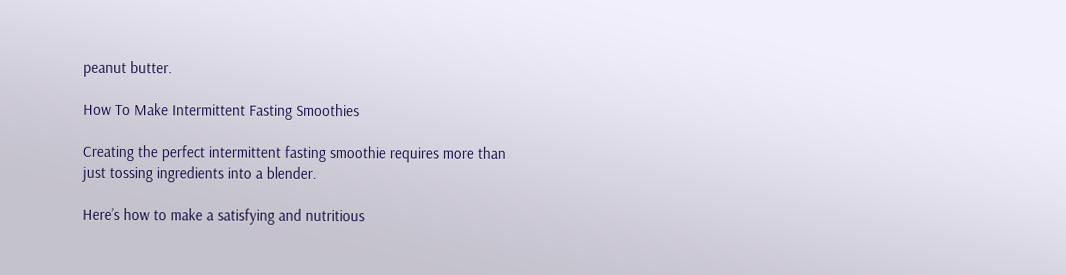peanut butter.

How To Make Intermittent Fasting Smoothies

Creating the perfect intermittent fasting smoothie requires more than just tossing ingredients into a blender.

Here’s how to make a satisfying and nutritious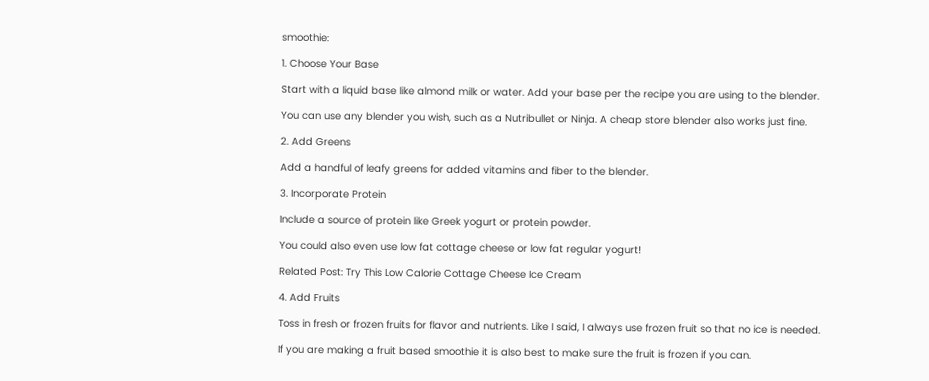smoothie:

1. Choose Your Base

Start with a liquid base like almond milk or water. Add your base per the recipe you are using to the blender.

You can use any blender you wish, such as a Nutribullet or Ninja. A cheap store blender also works just fine.

2. Add Greens

Add a handful of leafy greens for added vitamins and fiber to the blender.

3. Incorporate Protein

Include a source of protein like Greek yogurt or protein powder.

You could also even use low fat cottage cheese or low fat regular yogurt!

Related Post: Try This Low Calorie Cottage Cheese Ice Cream

4. Add Fruits

Toss in fresh or frozen fruits for flavor and nutrients. Like I said, I always use frozen fruit so that no ice is needed.

If you are making a fruit based smoothie it is also best to make sure the fruit is frozen if you can.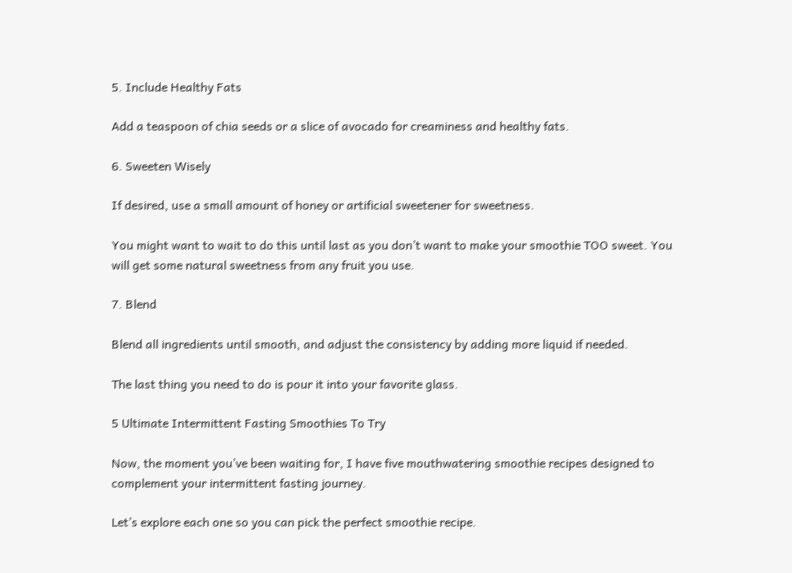5. Include Healthy Fats

Add a teaspoon of chia seeds or a slice of avocado for creaminess and healthy fats.

6. Sweeten Wisely

If desired, use a small amount of honey or artificial sweetener for sweetness.

You might want to wait to do this until last as you don’t want to make your smoothie TOO sweet. You will get some natural sweetness from any fruit you use.

7. Blend

Blend all ingredients until smooth, and adjust the consistency by adding more liquid if needed.

The last thing you need to do is pour it into your favorite glass.

5 Ultimate Intermittent Fasting Smoothies To Try

Now, the moment you’ve been waiting for, I have five mouthwatering smoothie recipes designed to complement your intermittent fasting journey.

Let’s explore each one so you can pick the perfect smoothie recipe.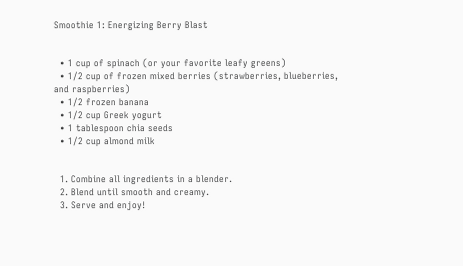Smoothie 1: Energizing Berry Blast


  • 1 cup of spinach (or your favorite leafy greens)
  • 1/2 cup of frozen mixed berries (strawberries, blueberries, and raspberries)
  • 1/2 frozen banana
  • 1/2 cup Greek yogurt
  • 1 tablespoon chia seeds
  • 1/2 cup almond milk


  1. Combine all ingredients in a blender.
  2. Blend until smooth and creamy.
  3. Serve and enjoy!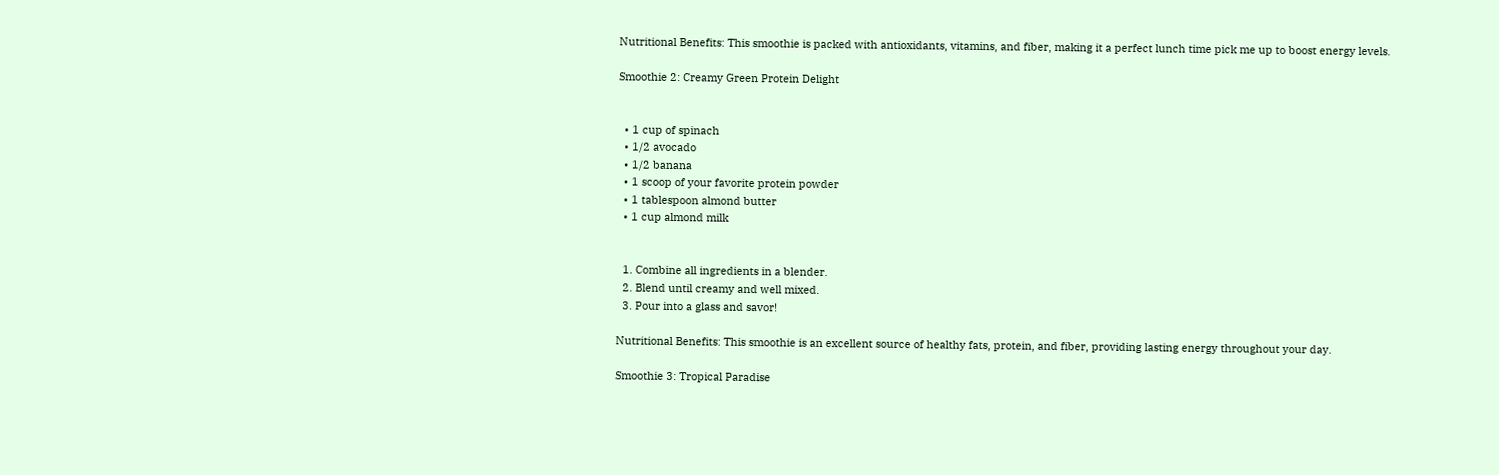Nutritional Benefits: This smoothie is packed with antioxidants, vitamins, and fiber, making it a perfect lunch time pick me up to boost energy levels.

Smoothie 2: Creamy Green Protein Delight


  • 1 cup of spinach
  • 1/2 avocado
  • 1/2 banana
  • 1 scoop of your favorite protein powder
  • 1 tablespoon almond butter
  • 1 cup almond milk


  1. Combine all ingredients in a blender.
  2. Blend until creamy and well mixed.
  3. Pour into a glass and savor!

Nutritional Benefits: This smoothie is an excellent source of healthy fats, protein, and fiber, providing lasting energy throughout your day.

Smoothie 3: Tropical Paradise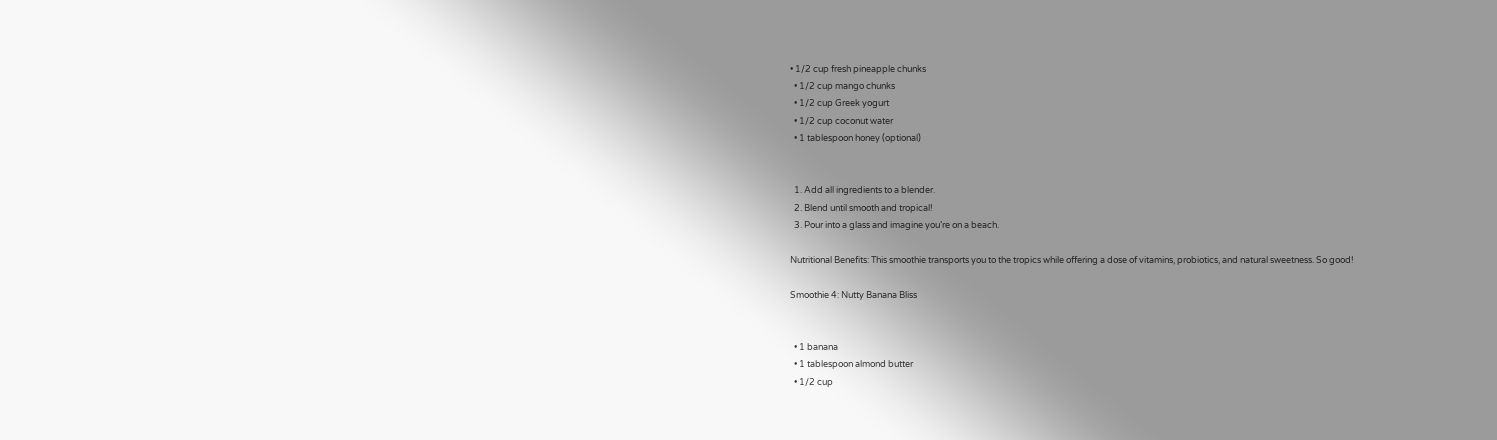• 1/2 cup fresh pineapple chunks
  • 1/2 cup mango chunks
  • 1/2 cup Greek yogurt
  • 1/2 cup coconut water
  • 1 tablespoon honey (optional)


  1. Add all ingredients to a blender.
  2. Blend until smooth and tropical!
  3. Pour into a glass and imagine you’re on a beach.

Nutritional Benefits: This smoothie transports you to the tropics while offering a dose of vitamins, probiotics, and natural sweetness. So good!

Smoothie 4: Nutty Banana Bliss


  • 1 banana
  • 1 tablespoon almond butter
  • 1/2 cup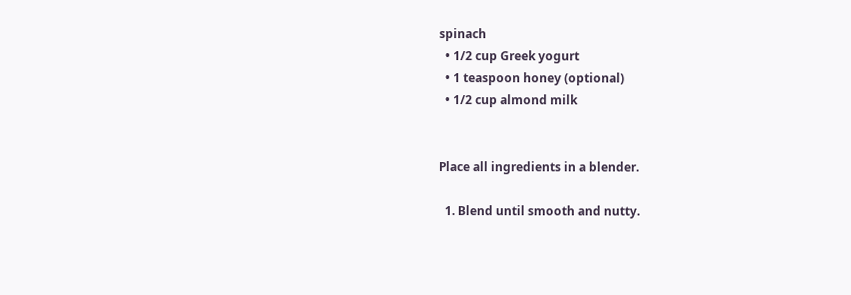spinach
  • 1/2 cup Greek yogurt
  • 1 teaspoon honey (optional)
  • 1/2 cup almond milk


Place all ingredients in a blender.

  1. Blend until smooth and nutty.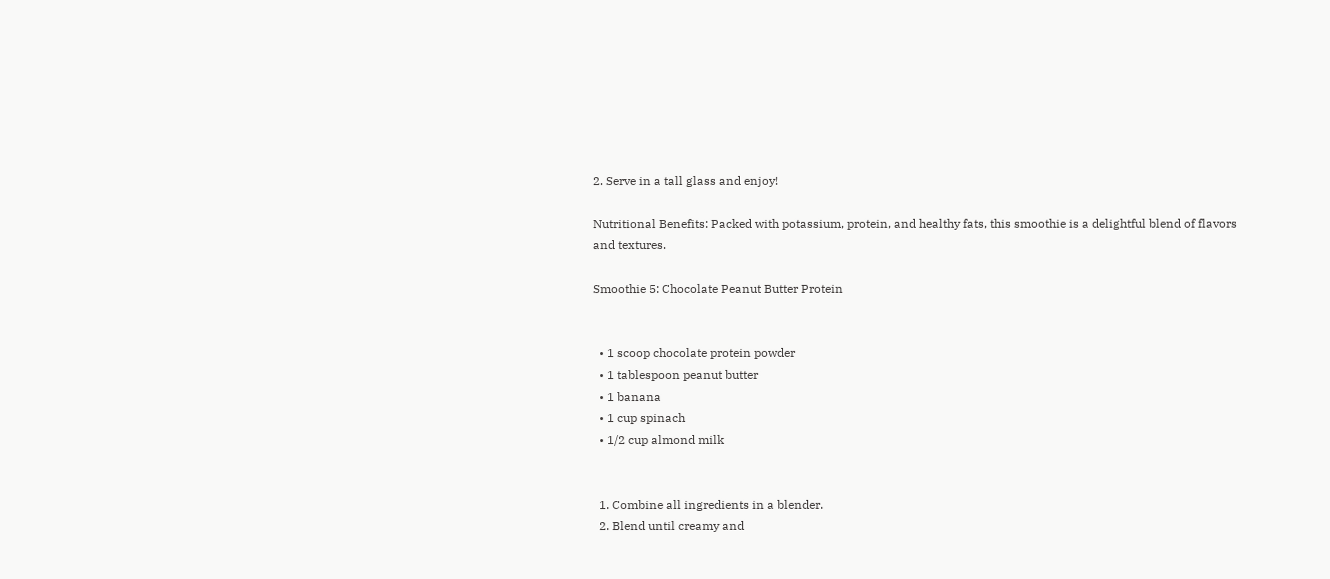2. Serve in a tall glass and enjoy!

Nutritional Benefits: Packed with potassium, protein, and healthy fats, this smoothie is a delightful blend of flavors and textures.

Smoothie 5: Chocolate Peanut Butter Protein


  • 1 scoop chocolate protein powder
  • 1 tablespoon peanut butter
  • 1 banana
  • 1 cup spinach
  • 1/2 cup almond milk


  1. Combine all ingredients in a blender.
  2. Blend until creamy and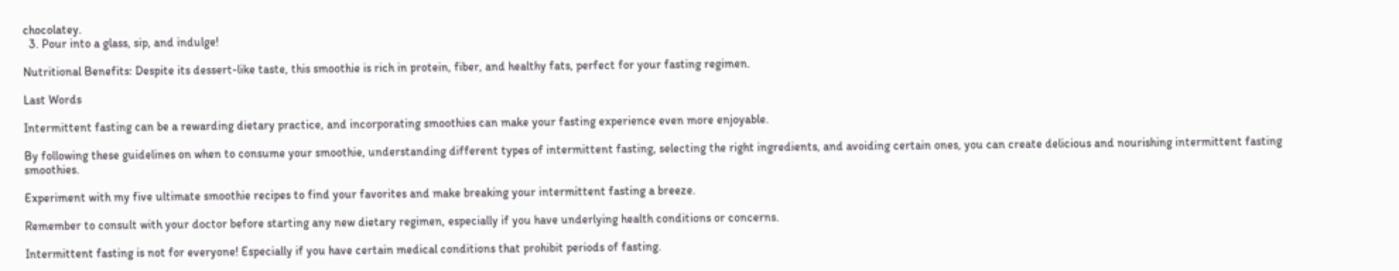chocolatey.
  3. Pour into a glass, sip, and indulge!

Nutritional Benefits: Despite its dessert-like taste, this smoothie is rich in protein, fiber, and healthy fats, perfect for your fasting regimen.

Last Words

Intermittent fasting can be a rewarding dietary practice, and incorporating smoothies can make your fasting experience even more enjoyable.

By following these guidelines on when to consume your smoothie, understanding different types of intermittent fasting, selecting the right ingredients, and avoiding certain ones, you can create delicious and nourishing intermittent fasting smoothies.

Experiment with my five ultimate smoothie recipes to find your favorites and make breaking your intermittent fasting a breeze.

Remember to consult with your doctor before starting any new dietary regimen, especially if you have underlying health conditions or concerns.

Intermittent fasting is not for everyone! Especially if you have certain medical conditions that prohibit periods of fasting.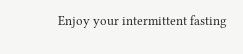Enjoy your intermittent fasting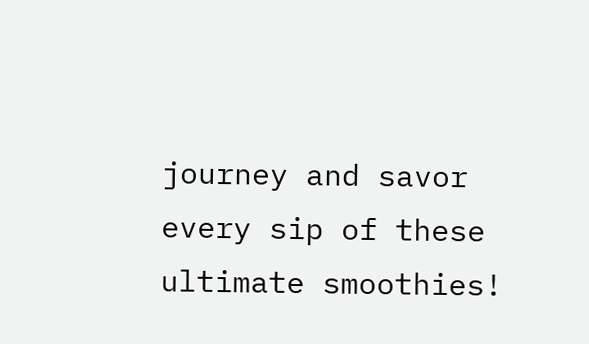journey and savor every sip of these ultimate smoothies!